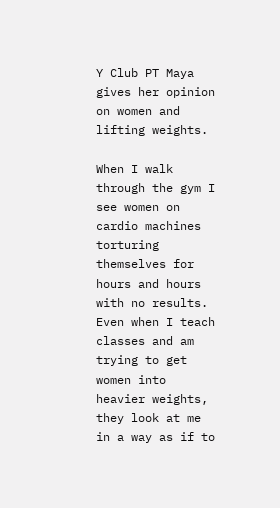Y Club PT Maya gives her opinion on women and lifting weights.

When I walk through the gym I see women on cardio machines torturing themselves for hours and hours with no results. Even when I teach classes and am trying to get women into heavier weights, they look at me in a way as if to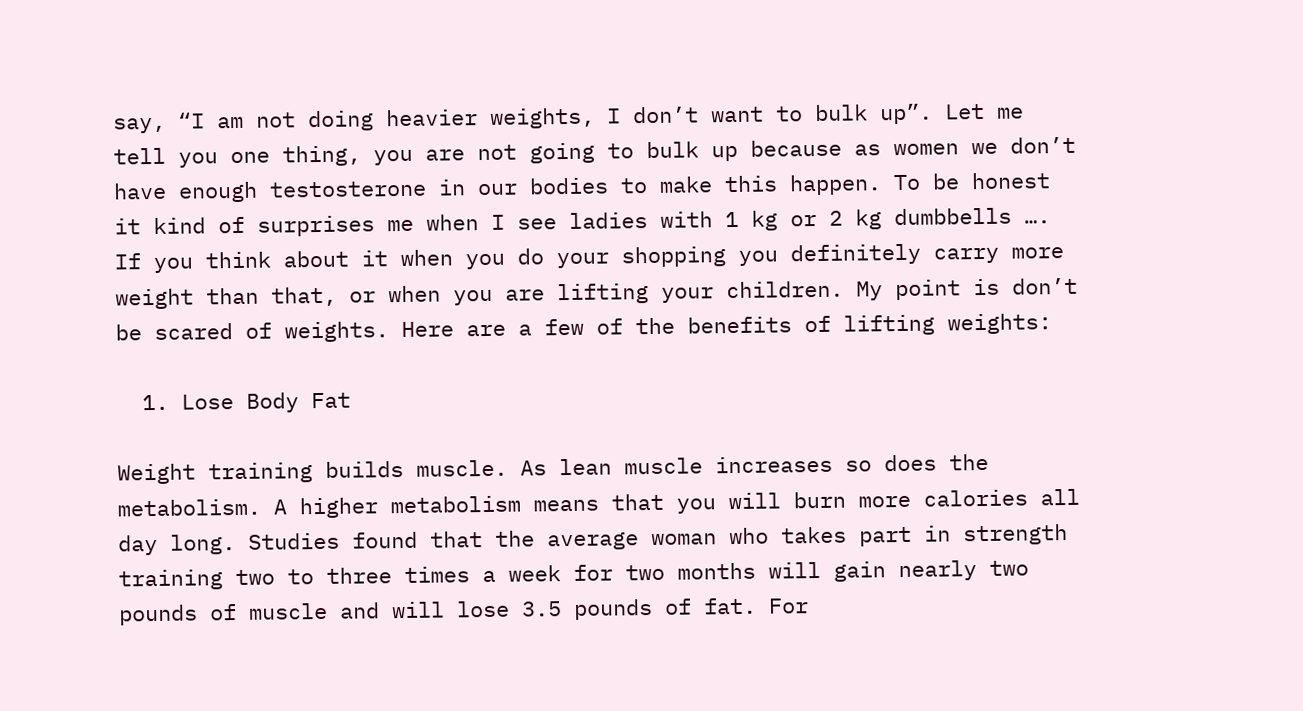say, “I am not doing heavier weights, I don’t want to bulk up”. Let me tell you one thing, you are not going to bulk up because as women we don’t have enough testosterone in our bodies to make this happen. To be honest it kind of surprises me when I see ladies with 1 kg or 2 kg dumbbells …. If you think about it when you do your shopping you definitely carry more weight than that, or when you are lifting your children. My point is don’t be scared of weights. Here are a few of the benefits of lifting weights:

  1. Lose Body Fat

Weight training builds muscle. As lean muscle increases so does the metabolism. A higher metabolism means that you will burn more calories all day long. Studies found that the average woman who takes part in strength training two to three times a week for two months will gain nearly two pounds of muscle and will lose 3.5 pounds of fat. For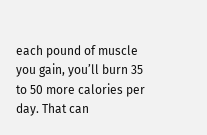each pound of muscle you gain, you’ll burn 35 to 50 more calories per day. That can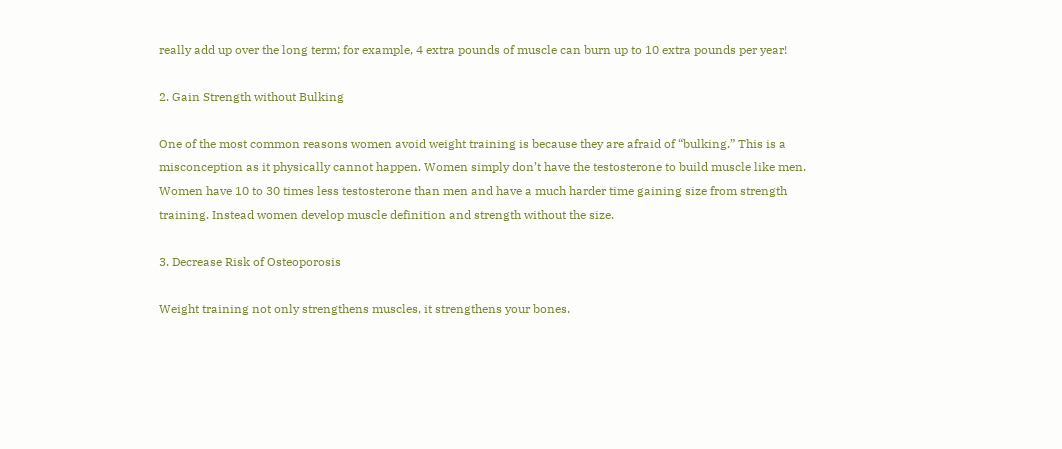really add up over the long term; for example, 4 extra pounds of muscle can burn up to 10 extra pounds per year!

2. Gain Strength without Bulking

One of the most common reasons women avoid weight training is because they are afraid of “bulking.” This is a misconception as it physically cannot happen. Women simply don’t have the testosterone to build muscle like men. Women have 10 to 30 times less testosterone than men and have a much harder time gaining size from strength training. Instead women develop muscle definition and strength without the size.

3. Decrease Risk of Osteoporosis

Weight training not only strengthens muscles, it strengthens your bones.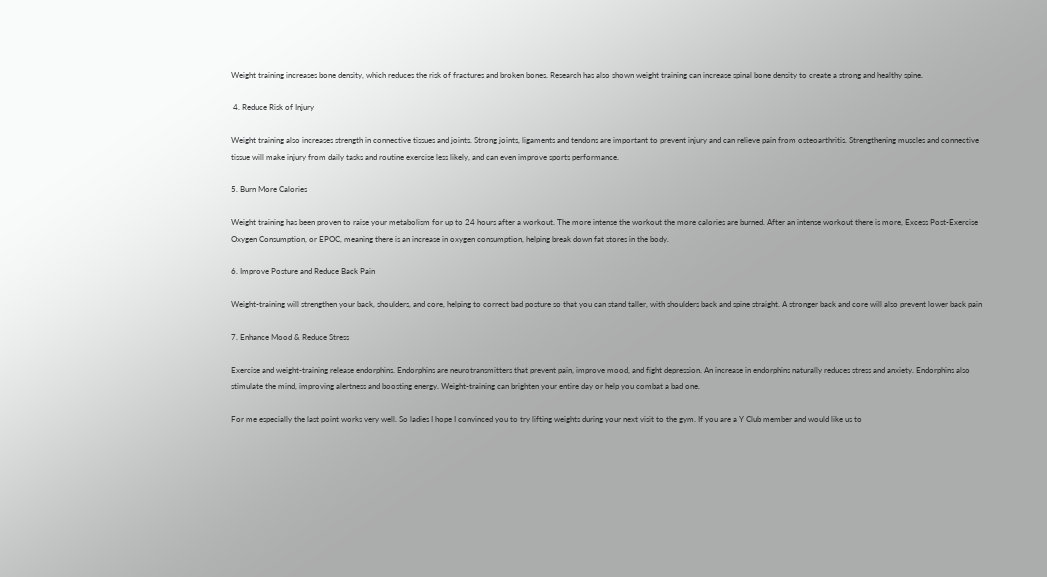Weight training increases bone density, which reduces the risk of fractures and broken bones. Research has also shown weight training can increase spinal bone density to create a strong and healthy spine.

 4. Reduce Risk of Injury

Weight training also increases strength in connective tissues and joints. Strong joints, ligaments and tendons are important to prevent injury and can relieve pain from osteoarthritis. Strengthening muscles and connective tissue will make injury from daily tasks and routine exercise less likely, and can even improve sports performance.

5. Burn More Calories

Weight training has been proven to raise your metabolism for up to 24 hours after a workout. The more intense the workout the more calories are burned. After an intense workout there is more, Excess Post-Exercise Oxygen Consumption, or EPOC, meaning there is an increase in oxygen consumption, helping break down fat stores in the body.

6. Improve Posture and Reduce Back Pain

Weight-training will strengthen your back, shoulders, and core, helping to correct bad posture so that you can stand taller, with shoulders back and spine straight. A stronger back and core will also prevent lower back pain

7. Enhance Mood & Reduce Stress

Exercise and weight-training release endorphins. Endorphins are neurotransmitters that prevent pain, improve mood, and fight depression. An increase in endorphins naturally reduces stress and anxiety. Endorphins also stimulate the mind, improving alertness and boosting energy. Weight-training can brighten your entire day or help you combat a bad one.

For me especially the last point works very well. So ladies I hope I convinced you to try lifting weights during your next visit to the gym. If you are a Y Club member and would like us to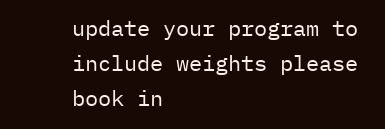update your program to include weights please book in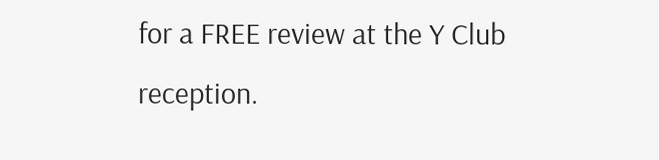for a FREE review at the Y Club reception.